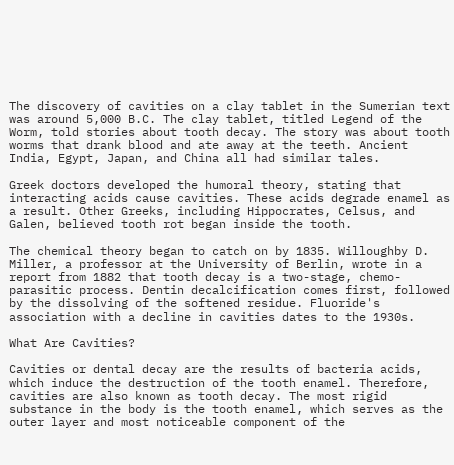The discovery of cavities on a clay tablet in the Sumerian text was around 5,000 B.C. The clay tablet, titled Legend of the Worm, told stories about tooth decay. The story was about tooth worms that drank blood and ate away at the teeth. Ancient India, Egypt, Japan, and China all had similar tales.

Greek doctors developed the humoral theory, stating that interacting acids cause cavities. These acids degrade enamel as a result. Other Greeks, including Hippocrates, Celsus, and Galen, believed tooth rot began inside the tooth.

The chemical theory began to catch on by 1835. Willoughby D. Miller, a professor at the University of Berlin, wrote in a report from 1882 that tooth decay is a two-stage, chemo-parasitic process. Dentin decalcification comes first, followed by the dissolving of the softened residue. Fluoride's association with a decline in cavities dates to the 1930s.

What Are Cavities?

Cavities or dental decay are the results of bacteria acids, which induce the destruction of the tooth enamel. Therefore, cavities are also known as tooth decay. The most rigid substance in the body is the tooth enamel, which serves as the outer layer and most noticeable component of the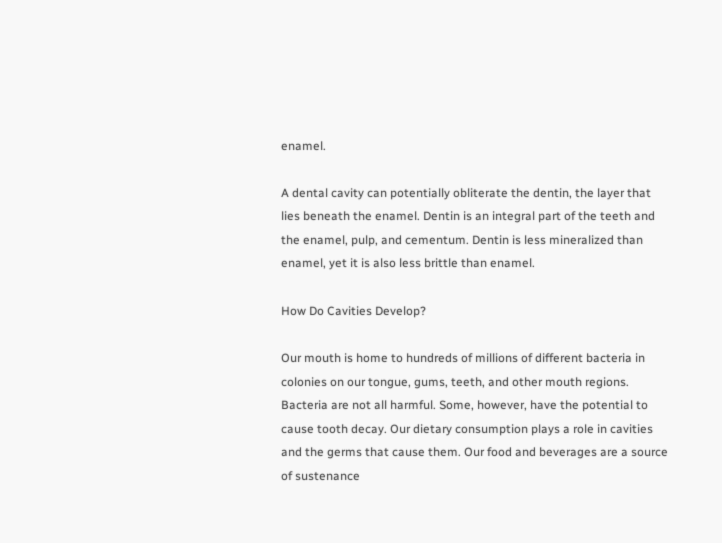enamel.

A dental cavity can potentially obliterate the dentin, the layer that lies beneath the enamel. Dentin is an integral part of the teeth and the enamel, pulp, and cementum. Dentin is less mineralized than enamel, yet it is also less brittle than enamel.

How Do Cavities Develop?

Our mouth is home to hundreds of millions of different bacteria in colonies on our tongue, gums, teeth, and other mouth regions. Bacteria are not all harmful. Some, however, have the potential to cause tooth decay. Our dietary consumption plays a role in cavities and the germs that cause them. Our food and beverages are a source of sustenance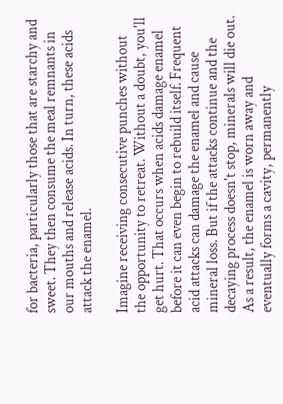for bacteria, particularly those that are starchy and sweet. They then consume the meal remnants in our mouths and release acids. In turn, these acids attack the enamel.

Imagine receiving consecutive punches without the opportunity to retreat. Without a doubt, you'll get hurt. That occurs when acids damage enamel before it can even begin to rebuild itself. Frequent acid attacks can damage the enamel and cause mineral loss. But if the attacks continue and the decaying process doesn't stop, minerals will die out. As a result, the enamel is worn away and eventually forms a cavity, permanently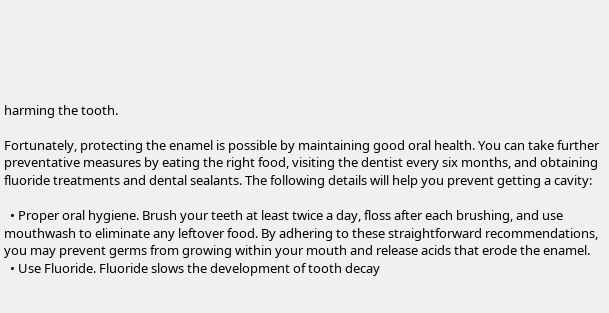harming the tooth.

Fortunately, protecting the enamel is possible by maintaining good oral health. You can take further preventative measures by eating the right food, visiting the dentist every six months, and obtaining fluoride treatments and dental sealants. The following details will help you prevent getting a cavity:

  • Proper oral hygiene. Brush your teeth at least twice a day, floss after each brushing, and use mouthwash to eliminate any leftover food. By adhering to these straightforward recommendations, you may prevent germs from growing within your mouth and release acids that erode the enamel.
  • Use Fluoride. Fluoride slows the development of tooth decay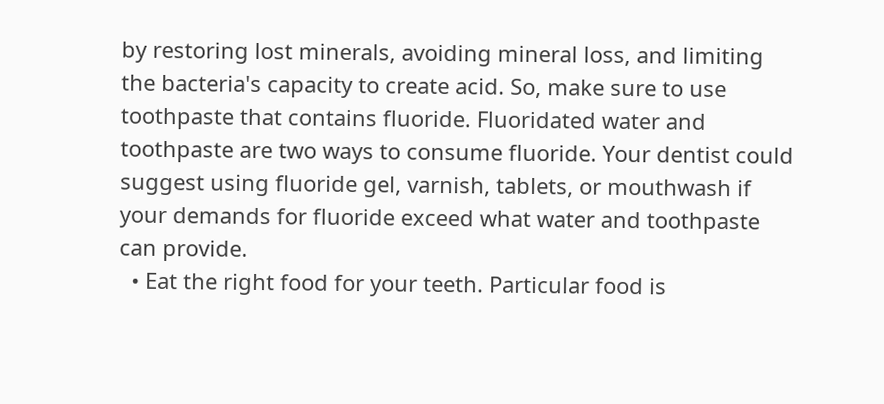by restoring lost minerals, avoiding mineral loss, and limiting the bacteria's capacity to create acid. So, make sure to use toothpaste that contains fluoride. Fluoridated water and toothpaste are two ways to consume fluoride. Your dentist could suggest using fluoride gel, varnish, tablets, or mouthwash if your demands for fluoride exceed what water and toothpaste can provide.
  • Eat the right food for your teeth. Particular food is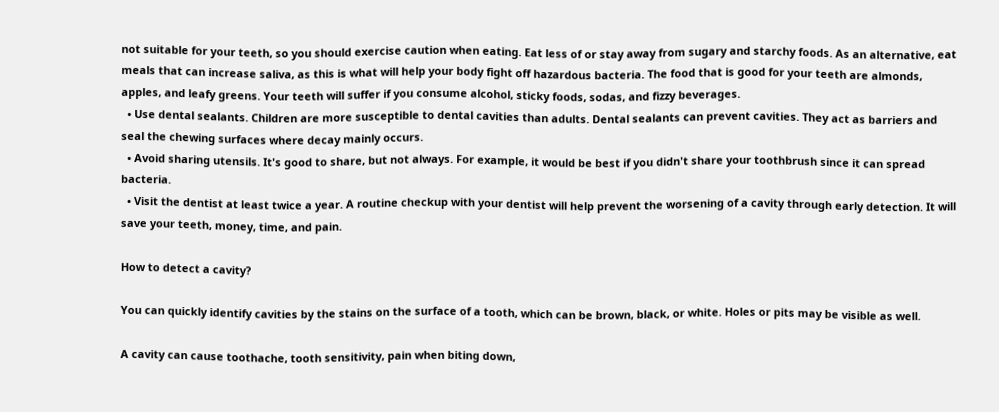not suitable for your teeth, so you should exercise caution when eating. Eat less of or stay away from sugary and starchy foods. As an alternative, eat meals that can increase saliva, as this is what will help your body fight off hazardous bacteria. The food that is good for your teeth are almonds, apples, and leafy greens. Your teeth will suffer if you consume alcohol, sticky foods, sodas, and fizzy beverages.
  • Use dental sealants. Children are more susceptible to dental cavities than adults. Dental sealants can prevent cavities. They act as barriers and seal the chewing surfaces where decay mainly occurs.
  • Avoid sharing utensils. It's good to share, but not always. For example, it would be best if you didn't share your toothbrush since it can spread bacteria.
  • Visit the dentist at least twice a year. A routine checkup with your dentist will help prevent the worsening of a cavity through early detection. It will save your teeth, money, time, and pain.

How to detect a cavity?

You can quickly identify cavities by the stains on the surface of a tooth, which can be brown, black, or white. Holes or pits may be visible as well.

A cavity can cause toothache, tooth sensitivity, pain when biting down,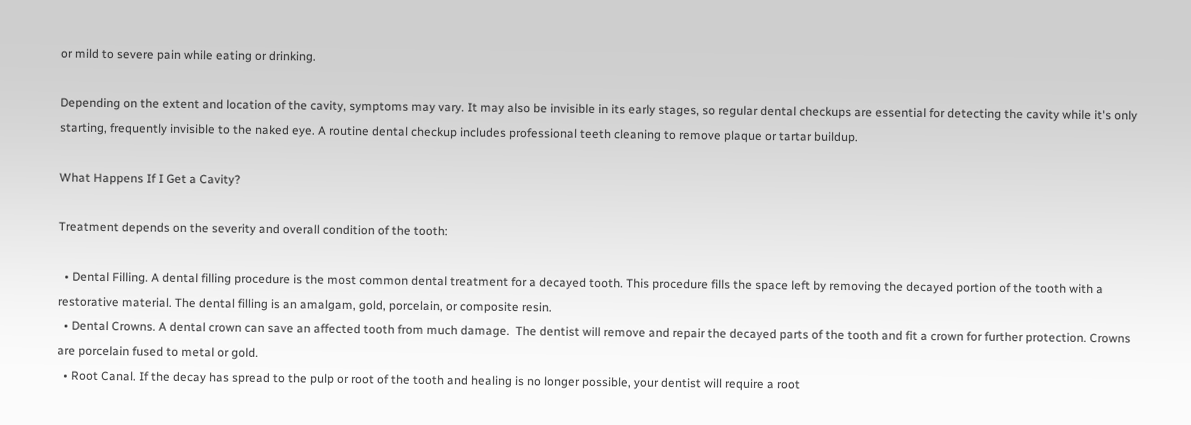or mild to severe pain while eating or drinking.

Depending on the extent and location of the cavity, symptoms may vary. It may also be invisible in its early stages, so regular dental checkups are essential for detecting the cavity while it's only starting, frequently invisible to the naked eye. A routine dental checkup includes professional teeth cleaning to remove plaque or tartar buildup.

What Happens If I Get a Cavity?

Treatment depends on the severity and overall condition of the tooth:

  • Dental Filling. A dental filling procedure is the most common dental treatment for a decayed tooth. This procedure fills the space left by removing the decayed portion of the tooth with a restorative material. The dental filling is an amalgam, gold, porcelain, or composite resin.
  • Dental Crowns. A dental crown can save an affected tooth from much damage.  The dentist will remove and repair the decayed parts of the tooth and fit a crown for further protection. Crowns are porcelain fused to metal or gold.
  • Root Canal. If the decay has spread to the pulp or root of the tooth and healing is no longer possible, your dentist will require a root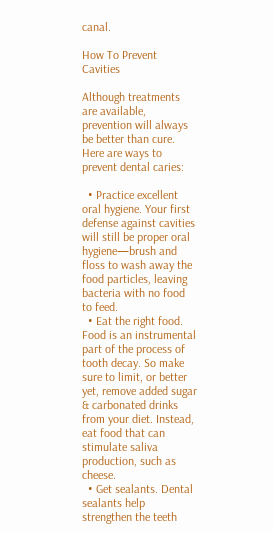canal.

How To Prevent Cavities

Although treatments are available, prevention will always be better than cure. Here are ways to prevent dental caries:

  • Practice excellent oral hygiene. Your first defense against cavities will still be proper oral hygiene—brush and floss to wash away the food particles, leaving bacteria with no food to feed.
  • Eat the right food. Food is an instrumental part of the process of tooth decay. So make sure to limit, or better yet, remove added sugar & carbonated drinks from your diet. Instead, eat food that can stimulate saliva production, such as cheese.
  • Get sealants. Dental sealants help strengthen the teeth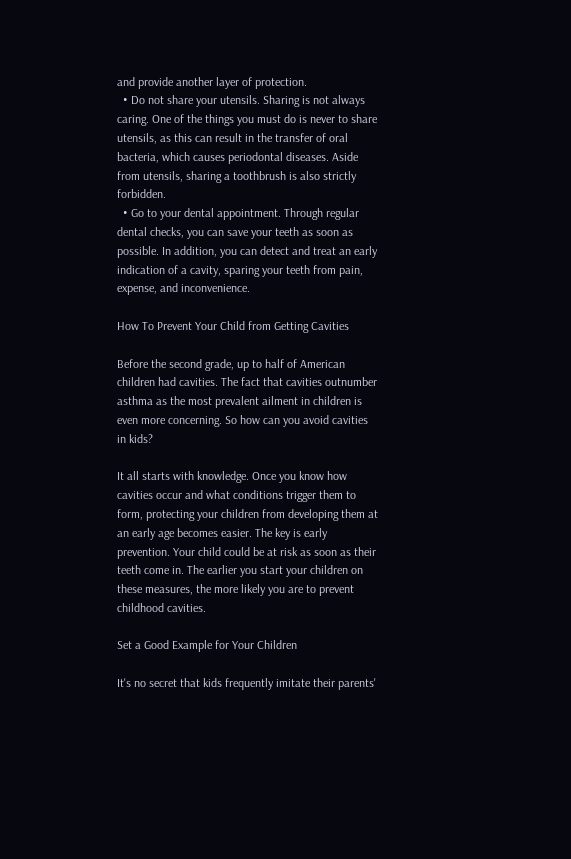and provide another layer of protection.
  • Do not share your utensils. Sharing is not always caring. One of the things you must do is never to share utensils, as this can result in the transfer of oral bacteria, which causes periodontal diseases. Aside from utensils, sharing a toothbrush is also strictly forbidden.
  • Go to your dental appointment. Through regular dental checks, you can save your teeth as soon as possible. In addition, you can detect and treat an early indication of a cavity, sparing your teeth from pain, expense, and inconvenience.

How To Prevent Your Child from Getting Cavities

Before the second grade, up to half of American children had cavities. The fact that cavities outnumber asthma as the most prevalent ailment in children is even more concerning. So how can you avoid cavities in kids?

It all starts with knowledge. Once you know how cavities occur and what conditions trigger them to form, protecting your children from developing them at an early age becomes easier. The key is early prevention. Your child could be at risk as soon as their teeth come in. The earlier you start your children on these measures, the more likely you are to prevent childhood cavities.

Set a Good Example for Your Children

It's no secret that kids frequently imitate their parents'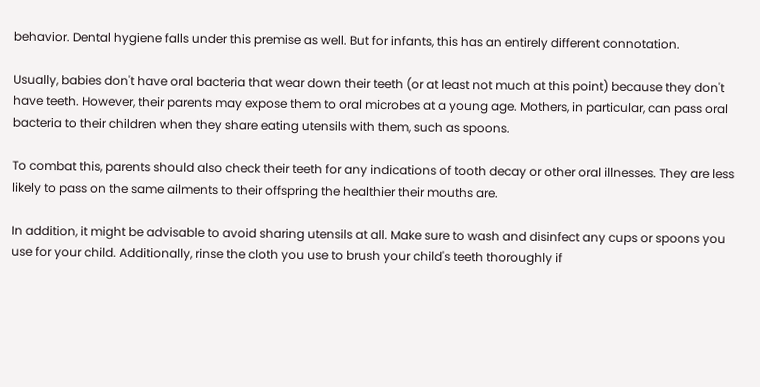behavior. Dental hygiene falls under this premise as well. But for infants, this has an entirely different connotation.

Usually, babies don't have oral bacteria that wear down their teeth (or at least not much at this point) because they don't have teeth. However, their parents may expose them to oral microbes at a young age. Mothers, in particular, can pass oral bacteria to their children when they share eating utensils with them, such as spoons.

To combat this, parents should also check their teeth for any indications of tooth decay or other oral illnesses. They are less likely to pass on the same ailments to their offspring the healthier their mouths are.

In addition, it might be advisable to avoid sharing utensils at all. Make sure to wash and disinfect any cups or spoons you use for your child. Additionally, rinse the cloth you use to brush your child's teeth thoroughly if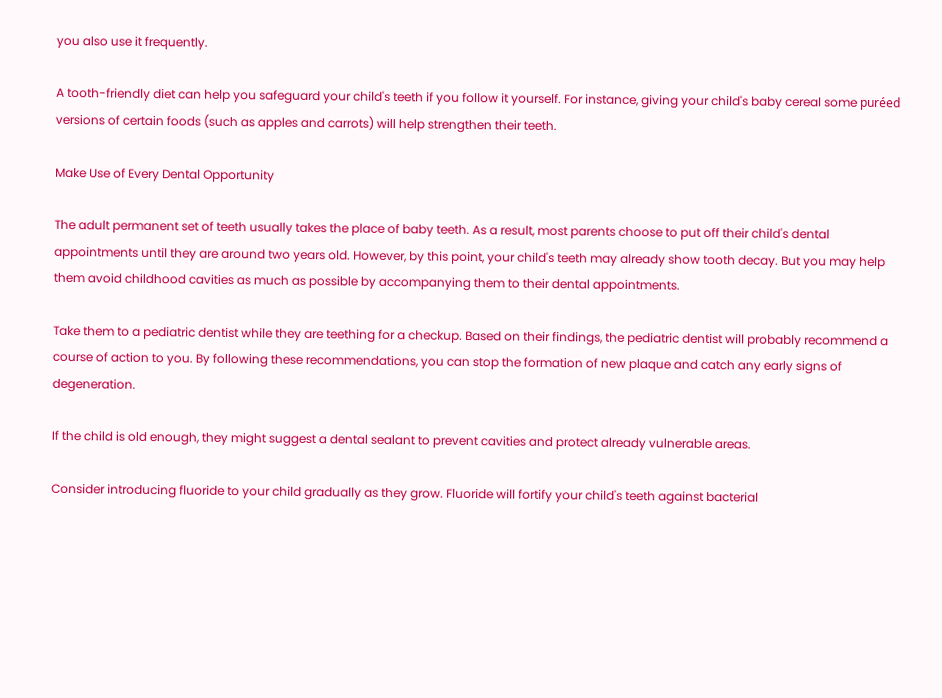you also use it frequently.

A tooth-friendly diet can help you safeguard your child's teeth if you follow it yourself. For instance, giving your child's baby cereal some puréed versions of certain foods (such as apples and carrots) will help strengthen their teeth.

Make Use of Every Dental Opportunity

The adult permanent set of teeth usually takes the place of baby teeth. As a result, most parents choose to put off their child's dental appointments until they are around two years old. However, by this point, your child's teeth may already show tooth decay. But you may help them avoid childhood cavities as much as possible by accompanying them to their dental appointments.

Take them to a pediatric dentist while they are teething for a checkup. Based on their findings, the pediatric dentist will probably recommend a course of action to you. By following these recommendations, you can stop the formation of new plaque and catch any early signs of degeneration.

If the child is old enough, they might suggest a dental sealant to prevent cavities and protect already vulnerable areas.

Consider introducing fluoride to your child gradually as they grow. Fluoride will fortify your child's teeth against bacterial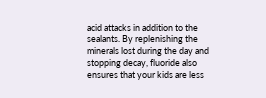acid attacks in addition to the sealants. By replenishing the minerals lost during the day and stopping decay, fluoride also ensures that your kids are less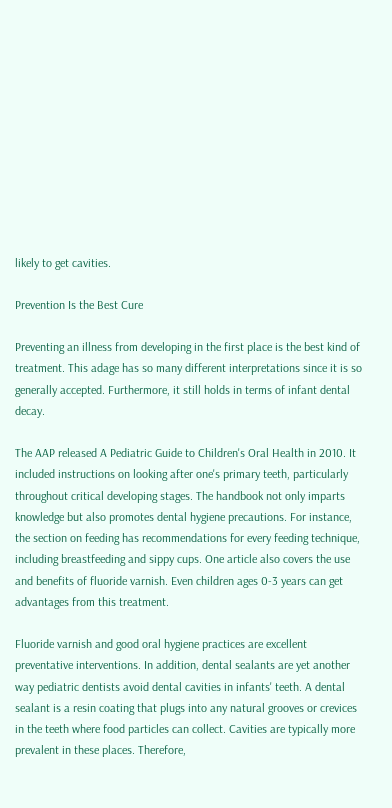likely to get cavities.

Prevention Is the Best Cure

Preventing an illness from developing in the first place is the best kind of treatment. This adage has so many different interpretations since it is so generally accepted. Furthermore, it still holds in terms of infant dental decay.

The AAP released A Pediatric Guide to Children's Oral Health in 2010. It included instructions on looking after one's primary teeth, particularly throughout critical developing stages. The handbook not only imparts knowledge but also promotes dental hygiene precautions. For instance, the section on feeding has recommendations for every feeding technique, including breastfeeding and sippy cups. One article also covers the use and benefits of fluoride varnish. Even children ages 0-3 years can get advantages from this treatment.

Fluoride varnish and good oral hygiene practices are excellent preventative interventions. In addition, dental sealants are yet another way pediatric dentists avoid dental cavities in infants' teeth. A dental sealant is a resin coating that plugs into any natural grooves or crevices in the teeth where food particles can collect. Cavities are typically more prevalent in these places. Therefore,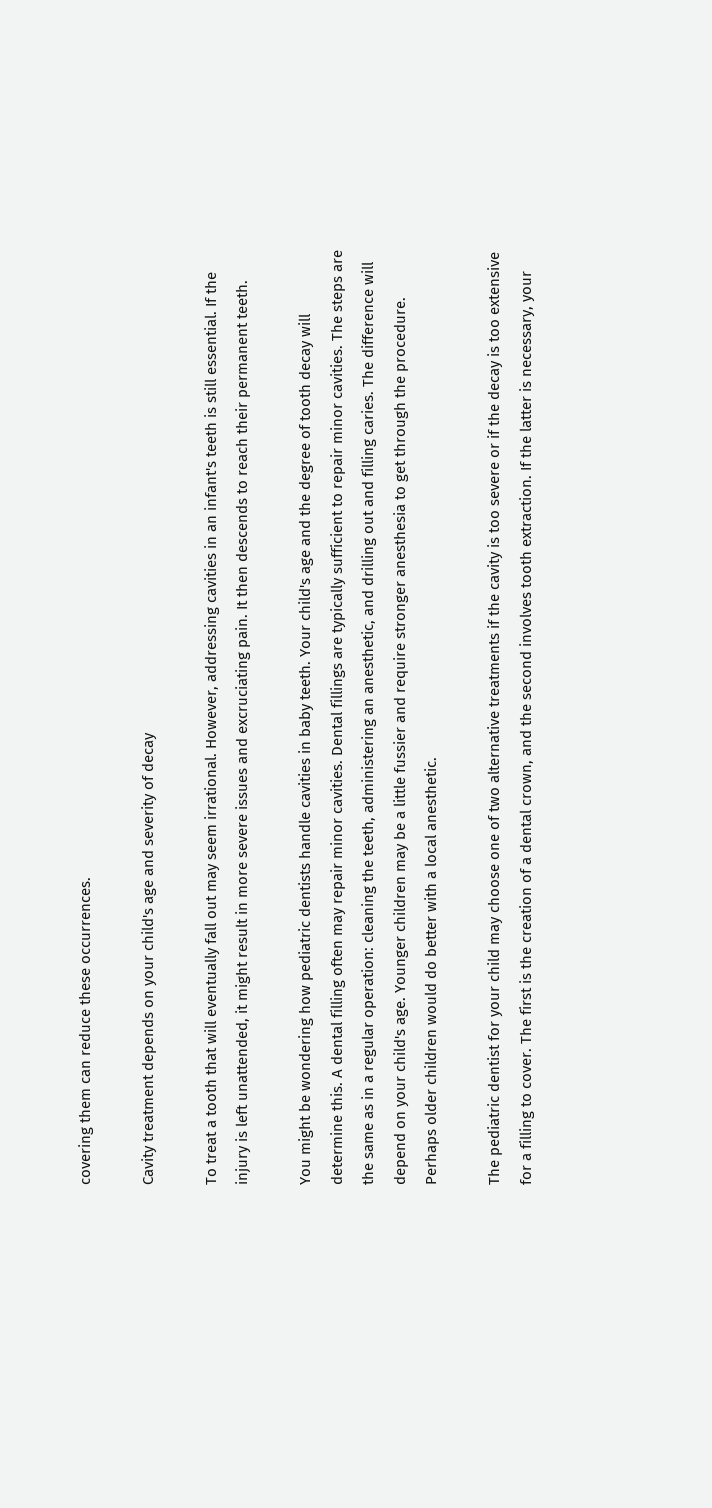covering them can reduce these occurrences.

Cavity treatment depends on your child's age and severity of decay

To treat a tooth that will eventually fall out may seem irrational. However, addressing cavities in an infant's teeth is still essential. If the injury is left unattended, it might result in more severe issues and excruciating pain. It then descends to reach their permanent teeth.

You might be wondering how pediatric dentists handle cavities in baby teeth. Your child's age and the degree of tooth decay will determine this. A dental filling often may repair minor cavities. Dental fillings are typically sufficient to repair minor cavities. The steps are the same as in a regular operation: cleaning the teeth, administering an anesthetic, and drilling out and filling caries. The difference will depend on your child's age. Younger children may be a little fussier and require stronger anesthesia to get through the procedure. Perhaps older children would do better with a local anesthetic.

The pediatric dentist for your child may choose one of two alternative treatments if the cavity is too severe or if the decay is too extensive for a filling to cover. The first is the creation of a dental crown, and the second involves tooth extraction. If the latter is necessary, your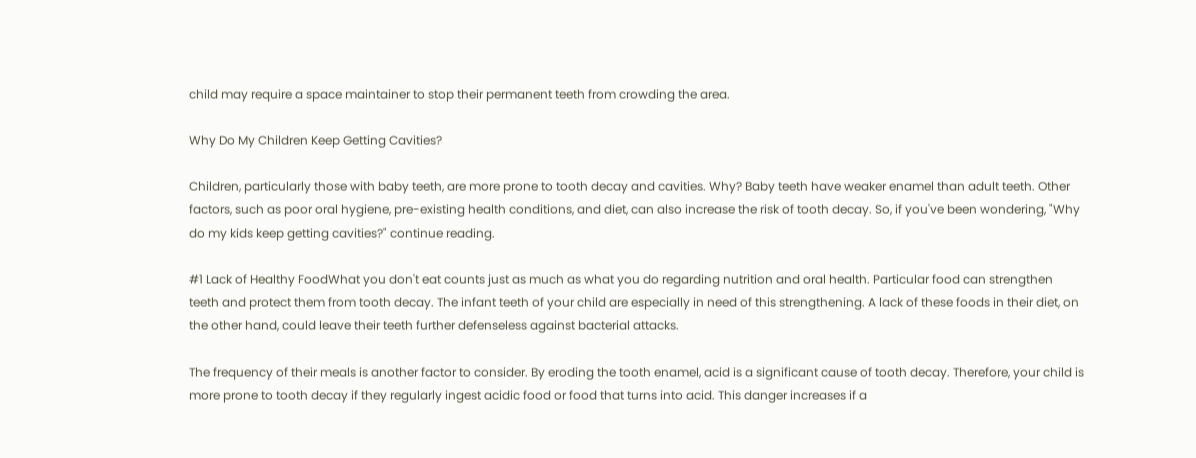child may require a space maintainer to stop their permanent teeth from crowding the area.

Why Do My Children Keep Getting Cavities?

Children, particularly those with baby teeth, are more prone to tooth decay and cavities. Why? Baby teeth have weaker enamel than adult teeth. Other factors, such as poor oral hygiene, pre-existing health conditions, and diet, can also increase the risk of tooth decay. So, if you've been wondering, "Why do my kids keep getting cavities?" continue reading.

#1 Lack of Healthy FoodWhat you don't eat counts just as much as what you do regarding nutrition and oral health. Particular food can strengthen teeth and protect them from tooth decay. The infant teeth of your child are especially in need of this strengthening. A lack of these foods in their diet, on the other hand, could leave their teeth further defenseless against bacterial attacks.

The frequency of their meals is another factor to consider. By eroding the tooth enamel, acid is a significant cause of tooth decay. Therefore, your child is more prone to tooth decay if they regularly ingest acidic food or food that turns into acid. This danger increases if a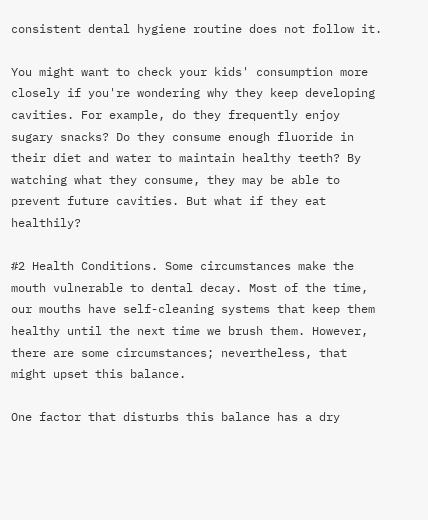consistent dental hygiene routine does not follow it.

You might want to check your kids' consumption more closely if you're wondering why they keep developing cavities. For example, do they frequently enjoy sugary snacks? Do they consume enough fluoride in their diet and water to maintain healthy teeth? By watching what they consume, they may be able to prevent future cavities. But what if they eat healthily?

#2 Health Conditions. Some circumstances make the mouth vulnerable to dental decay. Most of the time, our mouths have self-cleaning systems that keep them healthy until the next time we brush them. However, there are some circumstances; nevertheless, that might upset this balance.

One factor that disturbs this balance has a dry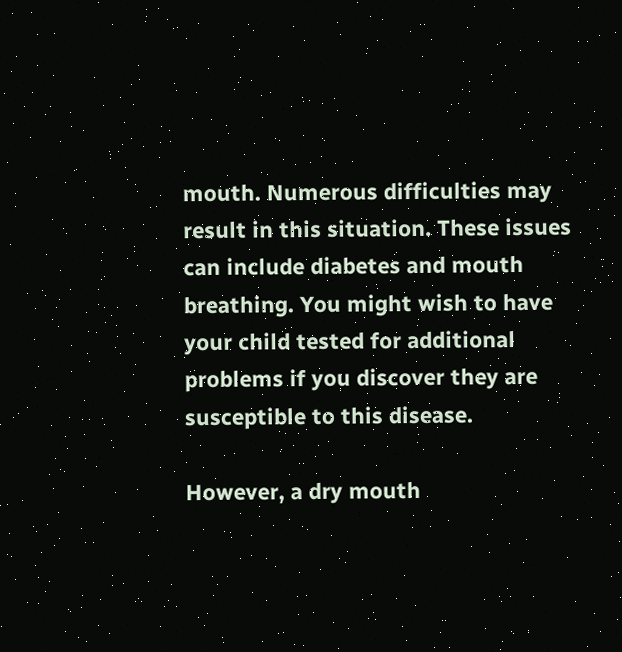mouth. Numerous difficulties may result in this situation. These issues can include diabetes and mouth breathing. You might wish to have your child tested for additional problems if you discover they are susceptible to this disease.

However, a dry mouth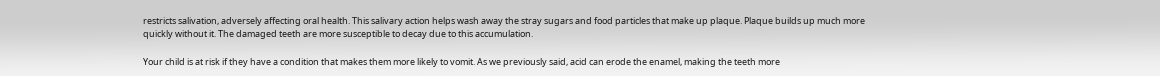restricts salivation, adversely affecting oral health. This salivary action helps wash away the stray sugars and food particles that make up plaque. Plaque builds up much more quickly without it. The damaged teeth are more susceptible to decay due to this accumulation.

Your child is at risk if they have a condition that makes them more likely to vomit. As we previously said, acid can erode the enamel, making the teeth more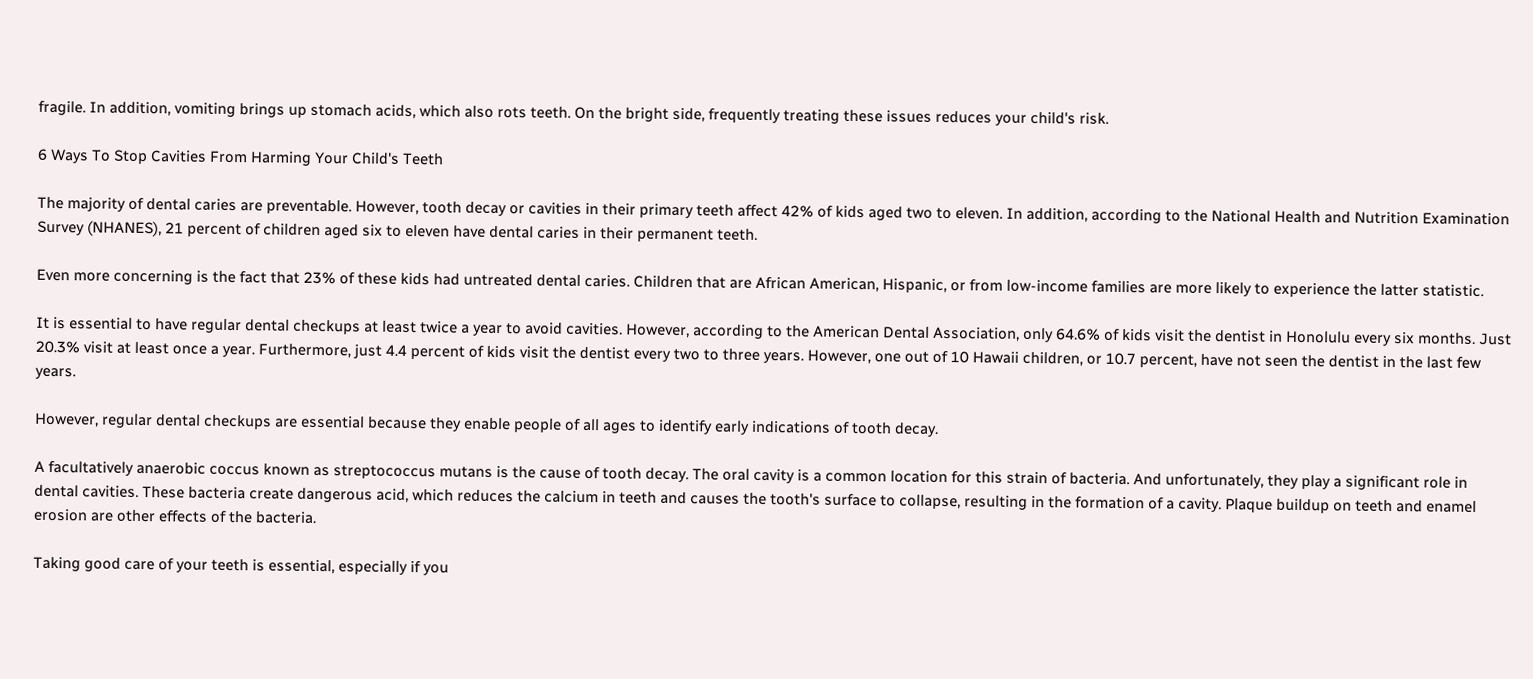fragile. In addition, vomiting brings up stomach acids, which also rots teeth. On the bright side, frequently treating these issues reduces your child's risk.

6 Ways To Stop Cavities From Harming Your Child's Teeth

The majority of dental caries are preventable. However, tooth decay or cavities in their primary teeth affect 42% of kids aged two to eleven. In addition, according to the National Health and Nutrition Examination Survey (NHANES), 21 percent of children aged six to eleven have dental caries in their permanent teeth.

Even more concerning is the fact that 23% of these kids had untreated dental caries. Children that are African American, Hispanic, or from low-income families are more likely to experience the latter statistic.

It is essential to have regular dental checkups at least twice a year to avoid cavities. However, according to the American Dental Association, only 64.6% of kids visit the dentist in Honolulu every six months. Just 20.3% visit at least once a year. Furthermore, just 4.4 percent of kids visit the dentist every two to three years. However, one out of 10 Hawaii children, or 10.7 percent, have not seen the dentist in the last few years.

However, regular dental checkups are essential because they enable people of all ages to identify early indications of tooth decay.

A facultatively anaerobic coccus known as streptococcus mutans is the cause of tooth decay. The oral cavity is a common location for this strain of bacteria. And unfortunately, they play a significant role in dental cavities. These bacteria create dangerous acid, which reduces the calcium in teeth and causes the tooth's surface to collapse, resulting in the formation of a cavity. Plaque buildup on teeth and enamel erosion are other effects of the bacteria.

Taking good care of your teeth is essential, especially if you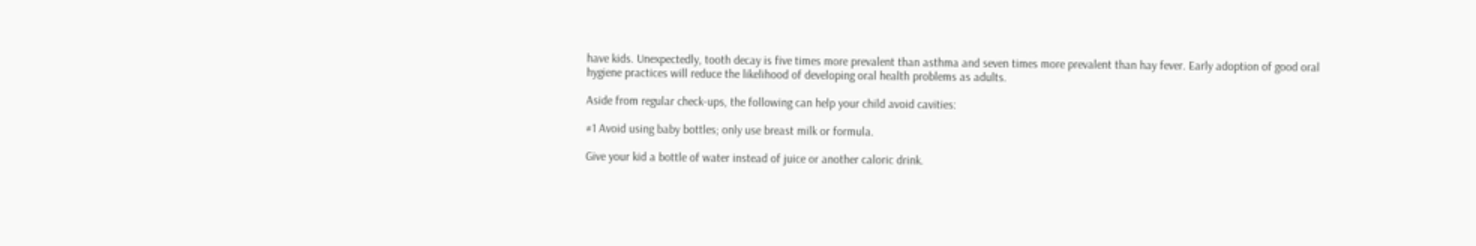have kids. Unexpectedly, tooth decay is five times more prevalent than asthma and seven times more prevalent than hay fever. Early adoption of good oral hygiene practices will reduce the likelihood of developing oral health problems as adults.

Aside from regular check-ups, the following can help your child avoid cavities:

#1 Avoid using baby bottles; only use breast milk or formula.

Give your kid a bottle of water instead of juice or another caloric drink.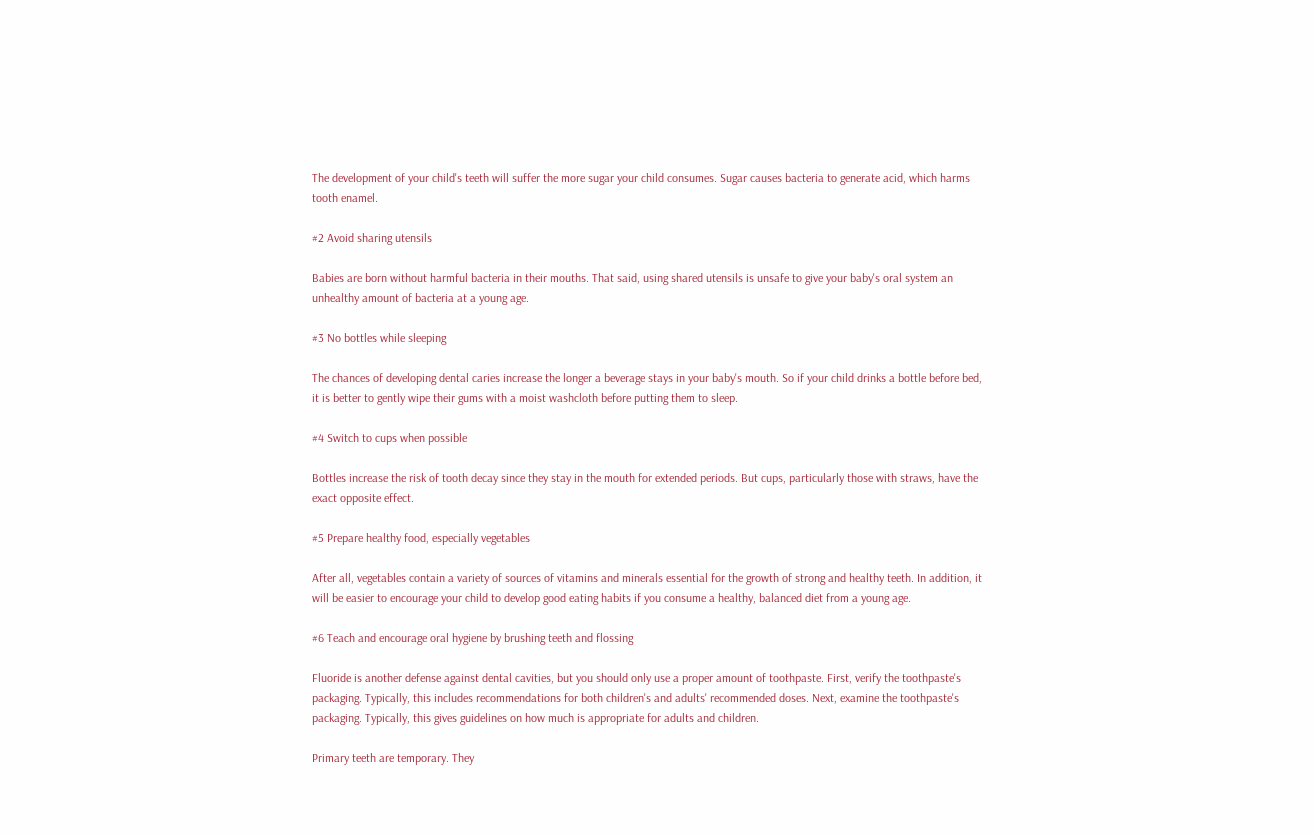The development of your child's teeth will suffer the more sugar your child consumes. Sugar causes bacteria to generate acid, which harms tooth enamel.

#2 Avoid sharing utensils

Babies are born without harmful bacteria in their mouths. That said, using shared utensils is unsafe to give your baby's oral system an unhealthy amount of bacteria at a young age.

#3 No bottles while sleeping

The chances of developing dental caries increase the longer a beverage stays in your baby's mouth. So if your child drinks a bottle before bed, it is better to gently wipe their gums with a moist washcloth before putting them to sleep.

#4 Switch to cups when possible

Bottles increase the risk of tooth decay since they stay in the mouth for extended periods. But cups, particularly those with straws, have the exact opposite effect.

#5 Prepare healthy food, especially vegetables

After all, vegetables contain a variety of sources of vitamins and minerals essential for the growth of strong and healthy teeth. In addition, it will be easier to encourage your child to develop good eating habits if you consume a healthy, balanced diet from a young age.

#6 Teach and encourage oral hygiene by brushing teeth and flossing

Fluoride is another defense against dental cavities, but you should only use a proper amount of toothpaste. First, verify the toothpaste's packaging. Typically, this includes recommendations for both children's and adults' recommended doses. Next, examine the toothpaste's packaging. Typically, this gives guidelines on how much is appropriate for adults and children.

Primary teeth are temporary. They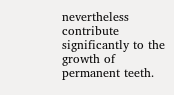nevertheless contribute significantly to the growth of permanent teeth.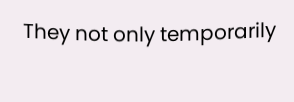They not only temporarily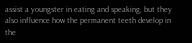assist a youngster in eating and speaking, but they also influence how the permanent teeth develop in the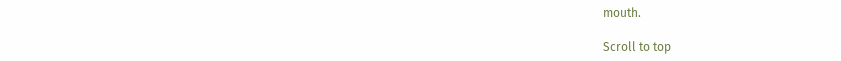mouth.

Scroll to top